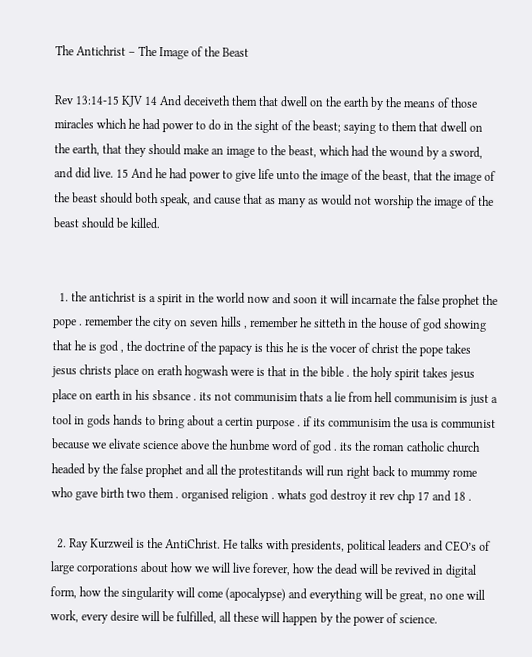The Antichrist – The Image of the Beast

Rev 13:14-15 KJV 14 And deceiveth them that dwell on the earth by the means of those miracles which he had power to do in the sight of the beast; saying to them that dwell on the earth, that they should make an image to the beast, which had the wound by a sword, and did live. 15 And he had power to give life unto the image of the beast, that the image of the beast should both speak, and cause that as many as would not worship the image of the beast should be killed.


  1. the antichrist is a spirit in the world now and soon it will incarnate the false prophet the pope . remember the city on seven hills , remember he sitteth in the house of god showing that he is god , the doctrine of the papacy is this he is the vocer of christ the pope takes jesus christs place on erath hogwash were is that in the bible . the holy spirit takes jesus place on earth in his sbsance . its not communisim thats a lie from hell communisim is just a tool in gods hands to bring about a certin purpose . if its communisim the usa is communist because we elivate science above the hunbme word of god . its the roman catholic church headed by the false prophet and all the protestitands will run right back to mummy rome who gave birth two them . organised religion . whats god destroy it rev chp 17 and 18 .

  2. Ray Kurzweil is the AntiChrist. He talks with presidents, political leaders and CEO’s of large corporations about how we will live forever, how the dead will be revived in digital form, how the singularity will come (apocalypse) and everything will be great, no one will work, every desire will be fulfilled, all these will happen by the power of science.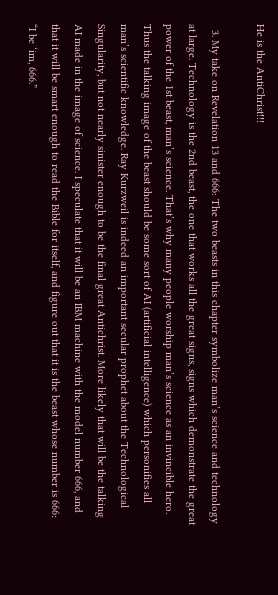He is the AntiChrist!!!

  3. My take on Revelation 13 and 666: The two beasts in this chapter symbolize man’s science and technology at large. Technology is the 2nd beast, the one that works all the great signs, signs which demonstrate the great power of the 1st beast, man’s science. That’s why many people worship man’s science as an invincible hero. Thus the talking image of the beast should be some sort of AI (artificial intelligence) which personifies all man’s scientific knowledge. Ray Kurzweil is indeed an important secular prophet about the Technological Singularity, but not nearly sinister enough to be the final great Antichrist. More likely that will be the talking AI made in the image of science. I speculate that it will be an IBM machine with the model number 666, and that it will be smart enough to read the Bible for itself, and figure out that it is the beast whose number is 666: “I be ‘im, 666.”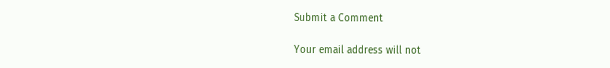Submit a Comment

Your email address will not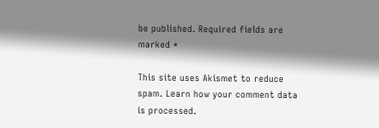be published. Required fields are marked *

This site uses Akismet to reduce spam. Learn how your comment data is processed.